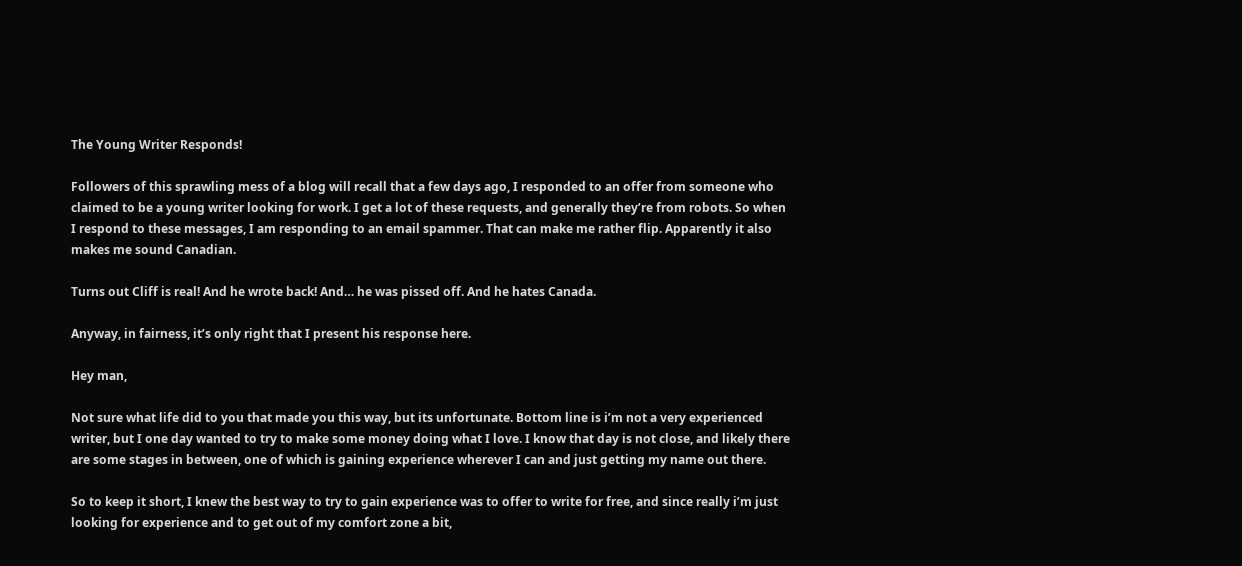The Young Writer Responds!

Followers of this sprawling mess of a blog will recall that a few days ago, I responded to an offer from someone who claimed to be a young writer looking for work. I get a lot of these requests, and generally they’re from robots. So when I respond to these messages, I am responding to an email spammer. That can make me rather flip. Apparently it also makes me sound Canadian.

Turns out Cliff is real! And he wrote back! And… he was pissed off. And he hates Canada.

Anyway, in fairness, it’s only right that I present his response here.

Hey man,

Not sure what life did to you that made you this way, but its unfortunate. Bottom line is i’m not a very experienced writer, but I one day wanted to try to make some money doing what I love. I know that day is not close, and likely there are some stages in between, one of which is gaining experience wherever I can and just getting my name out there.

So to keep it short, I knew the best way to try to gain experience was to offer to write for free, and since really i’m just looking for experience and to get out of my comfort zone a bit,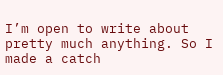I’m open to write about pretty much anything. So I made a catch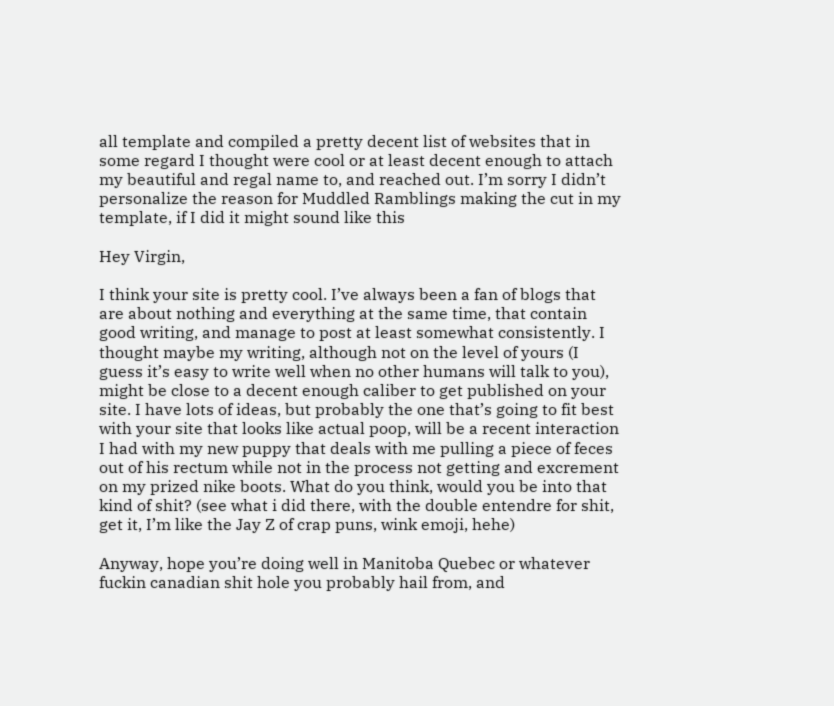all template and compiled a pretty decent list of websites that in some regard I thought were cool or at least decent enough to attach my beautiful and regal name to, and reached out. I’m sorry I didn’t personalize the reason for Muddled Ramblings making the cut in my template, if I did it might sound like this

Hey Virgin,

I think your site is pretty cool. I’ve always been a fan of blogs that are about nothing and everything at the same time, that contain good writing, and manage to post at least somewhat consistently. I thought maybe my writing, although not on the level of yours (I guess it’s easy to write well when no other humans will talk to you), might be close to a decent enough caliber to get published on your site. I have lots of ideas, but probably the one that’s going to fit best with your site that looks like actual poop, will be a recent interaction I had with my new puppy that deals with me pulling a piece of feces out of his rectum while not in the process not getting and excrement on my prized nike boots. What do you think, would you be into that kind of shit? (see what i did there, with the double entendre for shit, get it, I’m like the Jay Z of crap puns, wink emoji, hehe)

Anyway, hope you’re doing well in Manitoba Quebec or whatever fuckin canadian shit hole you probably hail from, and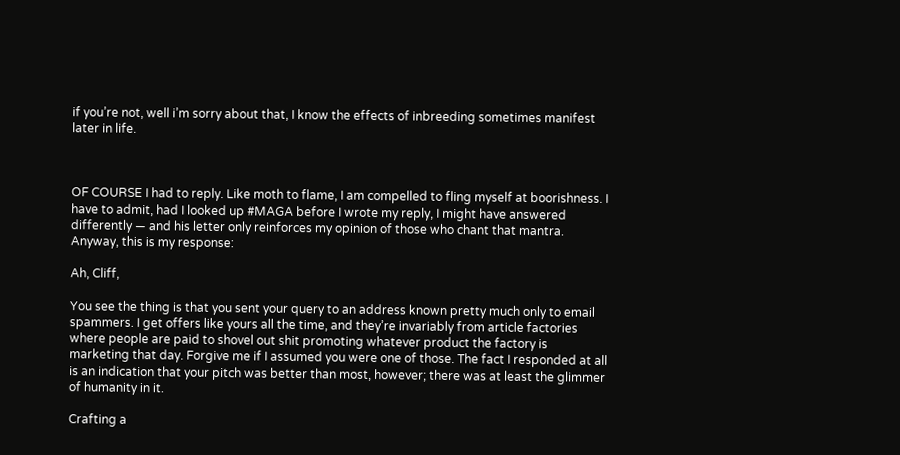if you’re not, well i’m sorry about that, I know the effects of inbreeding sometimes manifest later in life.



OF COURSE I had to reply. Like moth to flame, I am compelled to fling myself at boorishness. I have to admit, had I looked up #MAGA before I wrote my reply, I might have answered differently — and his letter only reinforces my opinion of those who chant that mantra. Anyway, this is my response:

Ah, Cliff,

You see the thing is that you sent your query to an address known pretty much only to email spammers. I get offers like yours all the time, and they’re invariably from article factories where people are paid to shovel out shit promoting whatever product the factory is marketing that day. Forgive me if I assumed you were one of those. The fact I responded at all is an indication that your pitch was better than most, however; there was at least the glimmer of humanity in it.

Crafting a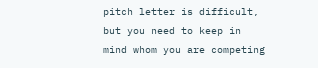pitch letter is difficult, but you need to keep in mind whom you are competing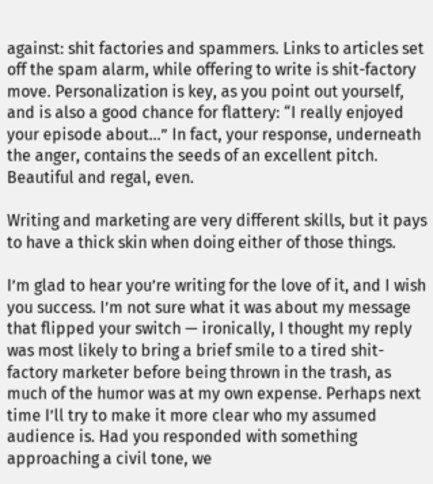against: shit factories and spammers. Links to articles set off the spam alarm, while offering to write is shit-factory move. Personalization is key, as you point out yourself, and is also a good chance for flattery: “I really enjoyed your episode about…” In fact, your response, underneath the anger, contains the seeds of an excellent pitch. Beautiful and regal, even.

Writing and marketing are very different skills, but it pays to have a thick skin when doing either of those things.

I’m glad to hear you’re writing for the love of it, and I wish you success. I’m not sure what it was about my message that flipped your switch — ironically, I thought my reply was most likely to bring a brief smile to a tired shit-factory marketer before being thrown in the trash, as much of the humor was at my own expense. Perhaps next time I’ll try to make it more clear who my assumed audience is. Had you responded with something approaching a civil tone, we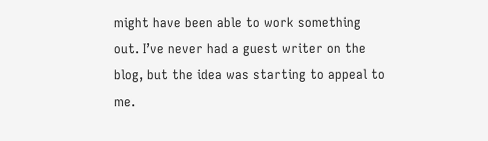might have been able to work something out. I’ve never had a guest writer on the blog, but the idea was starting to appeal to me.